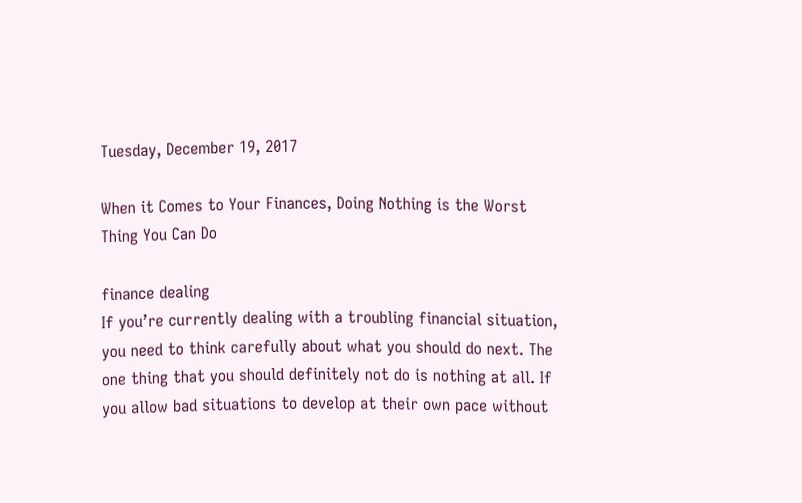Tuesday, December 19, 2017

When it Comes to Your Finances, Doing Nothing is the Worst Thing You Can Do

finance dealing
If you’re currently dealing with a troubling financial situation, you need to think carefully about what you should do next. The one thing that you should definitely not do is nothing at all. If you allow bad situations to develop at their own pace without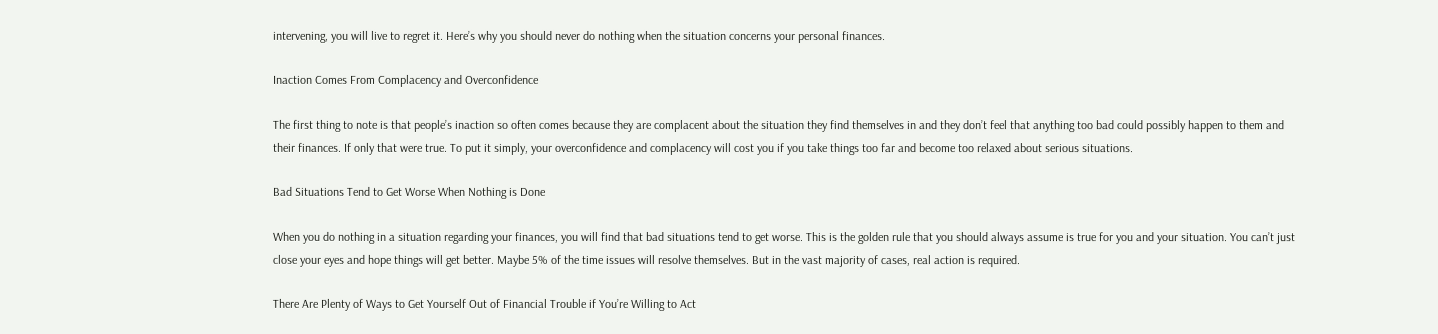intervening, you will live to regret it. Here’s why you should never do nothing when the situation concerns your personal finances.

Inaction Comes From Complacency and Overconfidence

The first thing to note is that people’s inaction so often comes because they are complacent about the situation they find themselves in and they don’t feel that anything too bad could possibly happen to them and their finances. If only that were true. To put it simply, your overconfidence and complacency will cost you if you take things too far and become too relaxed about serious situations.

Bad Situations Tend to Get Worse When Nothing is Done

When you do nothing in a situation regarding your finances, you will find that bad situations tend to get worse. This is the golden rule that you should always assume is true for you and your situation. You can’t just close your eyes and hope things will get better. Maybe 5% of the time issues will resolve themselves. But in the vast majority of cases, real action is required.

There Are Plenty of Ways to Get Yourself Out of Financial Trouble if You’re Willing to Act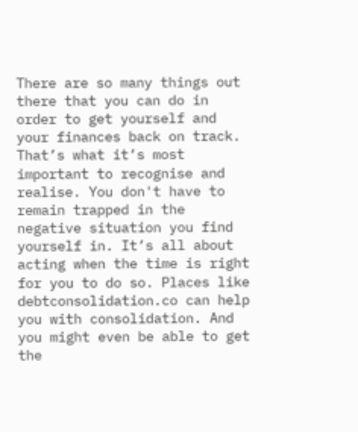There are so many things out there that you can do in order to get yourself and your finances back on track. That’s what it’s most important to recognise and realise. You don't have to remain trapped in the negative situation you find yourself in. It’s all about acting when the time is right for you to do so. Places like debtconsolidation.co can help you with consolidation. And you might even be able to get the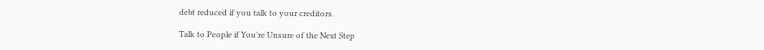debt reduced if you talk to your creditors.

Talk to People if You’re Unsure of the Next Step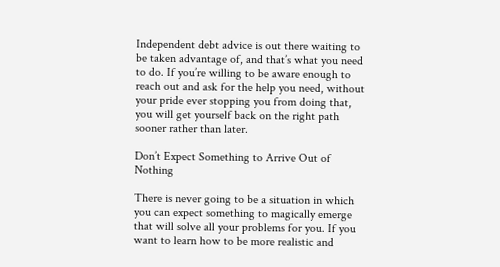Independent debt advice is out there waiting to be taken advantage of, and that’s what you need to do. If you’re willing to be aware enough to reach out and ask for the help you need, without your pride ever stopping you from doing that, you will get yourself back on the right path sooner rather than later.

Don’t Expect Something to Arrive Out of Nothing

There is never going to be a situation in which you can expect something to magically emerge that will solve all your problems for you. If you want to learn how to be more realistic and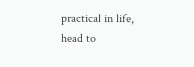practical in life, head to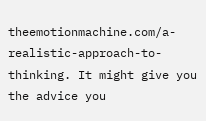theemotionmachine.com/a-realistic-approach-to-thinking. It might give you the advice you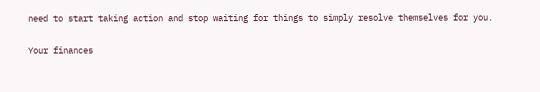need to start taking action and stop waiting for things to simply resolve themselves for you.

Your finances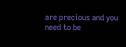are precious and you need to be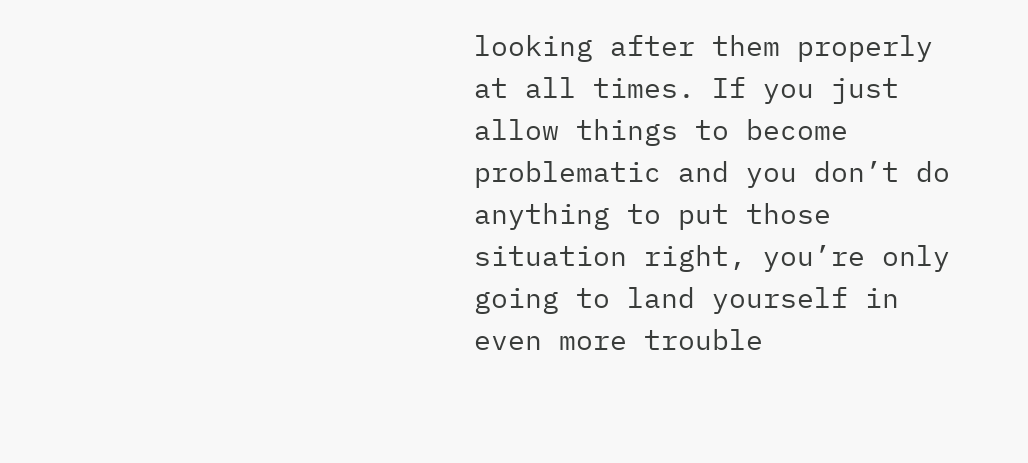looking after them properly at all times. If you just allow things to become problematic and you don’t do anything to put those situation right, you’re only going to land yourself in even more trouble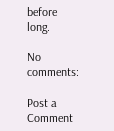before long.

No comments:

Post a Comment